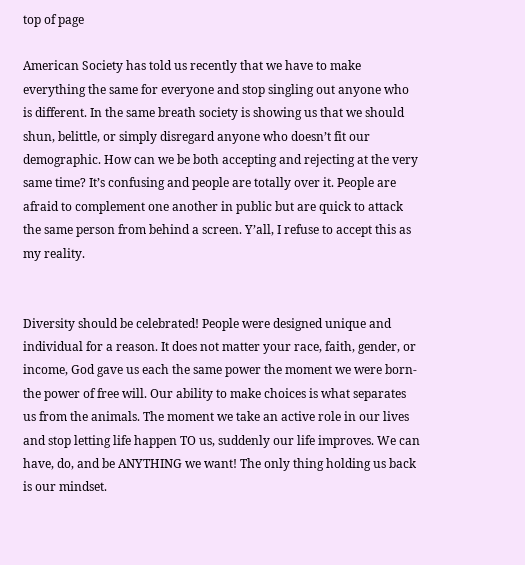top of page

American Society has told us recently that we have to make everything the same for everyone and stop singling out anyone who is different. In the same breath society is showing us that we should shun, belittle, or simply disregard anyone who doesn’t fit our demographic. How can we be both accepting and rejecting at the very same time? It’s confusing and people are totally over it. People are afraid to complement one another in public but are quick to attack the same person from behind a screen. Y’all, I refuse to accept this as my reality.


Diversity should be celebrated! People were designed unique and individual for a reason. It does not matter your race, faith, gender, or income, God gave us each the same power the moment we were born- the power of free will. Our ability to make choices is what separates us from the animals. The moment we take an active role in our lives and stop letting life happen TO us, suddenly our life improves. We can have, do, and be ANYTHING we want! The only thing holding us back is our mindset.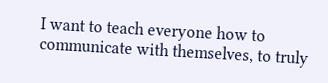I want to teach everyone how to communicate with themselves, to truly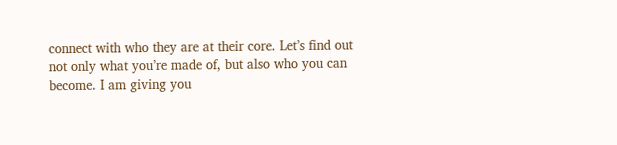connect with who they are at their core. Let’s find out not only what you’re made of, but also who you can become. I am giving you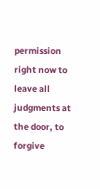permission right now to leave all judgments at the door, to forgive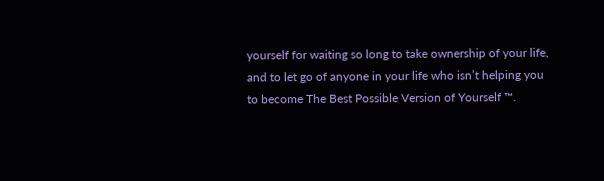yourself for waiting so long to take ownership of your life, and to let go of anyone in your life who isn’t helping you to become The Best Possible Version of Yourself ™.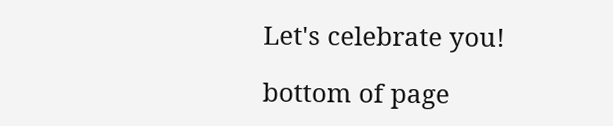Let's celebrate you!

bottom of page